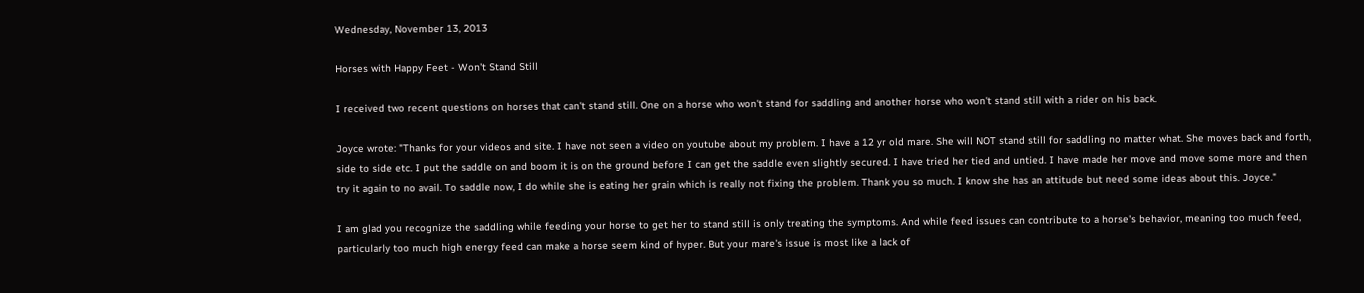Wednesday, November 13, 2013

Horses with Happy Feet - Won't Stand Still

I received two recent questions on horses that can't stand still. One on a horse who won't stand for saddling and another horse who won't stand still with a rider on his back.

Joyce wrote: "Thanks for your videos and site. I have not seen a video on youtube about my problem. I have a 12 yr old mare. She will NOT stand still for saddling no matter what. She moves back and forth, side to side etc. I put the saddle on and boom it is on the ground before I can get the saddle even slightly secured. I have tried her tied and untied. I have made her move and move some more and then try it again to no avail. To saddle now, I do while she is eating her grain which is really not fixing the problem. Thank you so much. I know she has an attitude but need some ideas about this. Joyce."

I am glad you recognize the saddling while feeding your horse to get her to stand still is only treating the symptoms. And while feed issues can contribute to a horse's behavior, meaning too much feed, particularly too much high energy feed can make a horse seem kind of hyper. But your mare's issue is most like a lack of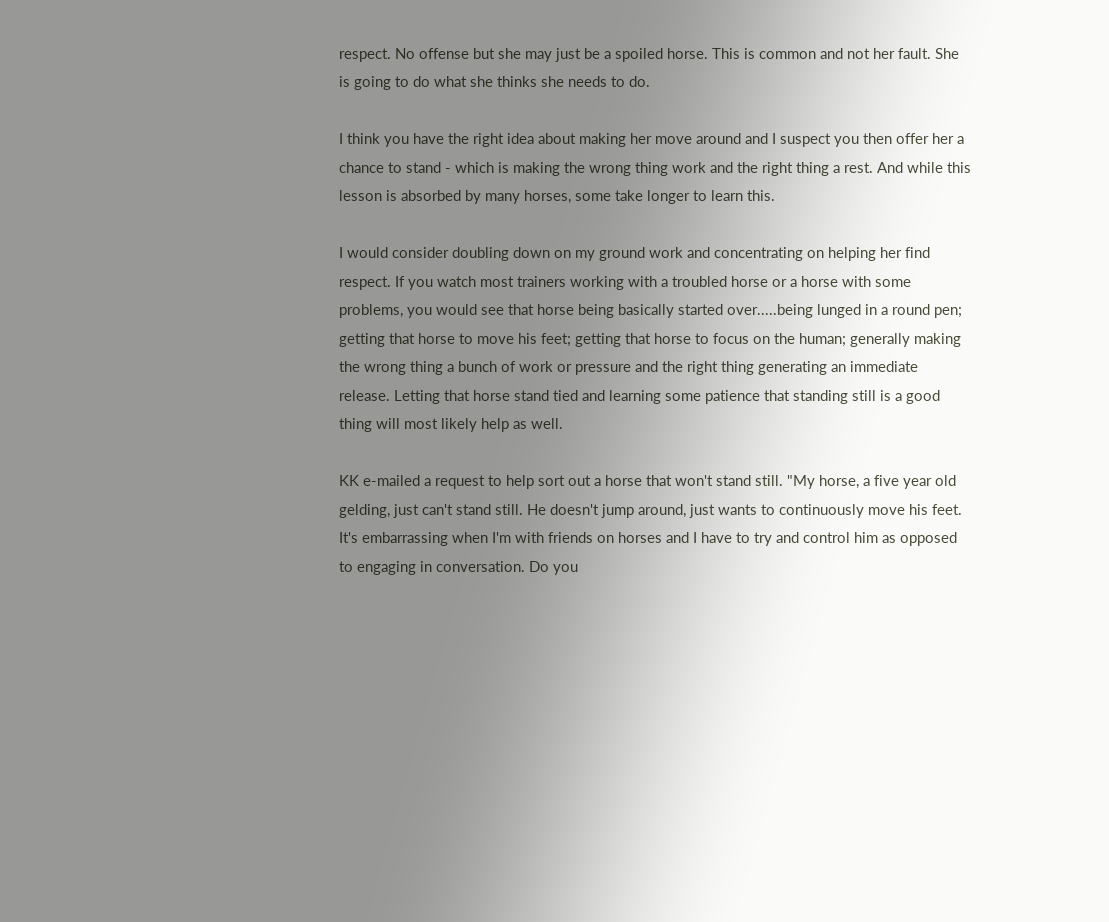respect. No offense but she may just be a spoiled horse. This is common and not her fault. She is going to do what she thinks she needs to do.

I think you have the right idea about making her move around and I suspect you then offer her a chance to stand - which is making the wrong thing work and the right thing a rest. And while this lesson is absorbed by many horses, some take longer to learn this.

I would consider doubling down on my ground work and concentrating on helping her find respect. If you watch most trainers working with a troubled horse or a horse with some problems, you would see that horse being basically started over.....being lunged in a round pen; getting that horse to move his feet; getting that horse to focus on the human; generally making the wrong thing a bunch of work or pressure and the right thing generating an immediate release. Letting that horse stand tied and learning some patience that standing still is a good thing will most likely help as well.

KK e-mailed a request to help sort out a horse that won't stand still. "My horse, a five year old gelding, just can't stand still. He doesn't jump around, just wants to continuously move his feet. It's embarrassing when I'm with friends on horses and I have to try and control him as opposed to engaging in conversation. Do you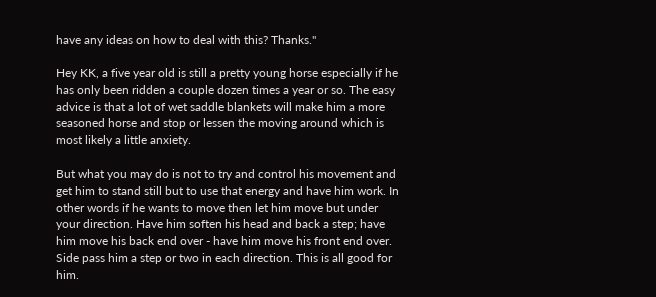have any ideas on how to deal with this? Thanks."

Hey KK, a five year old is still a pretty young horse especially if he has only been ridden a couple dozen times a year or so. The easy advice is that a lot of wet saddle blankets will make him a more seasoned horse and stop or lessen the moving around which is most likely a little anxiety.

But what you may do is not to try and control his movement and get him to stand still but to use that energy and have him work. In other words if he wants to move then let him move but under your direction. Have him soften his head and back a step; have him move his back end over - have him move his front end over. Side pass him a step or two in each direction. This is all good for him.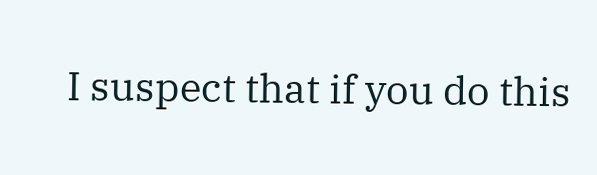I suspect that if you do this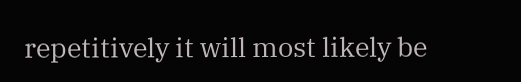repetitively it will most likely be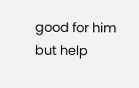good for him but help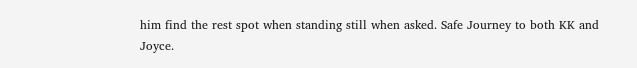him find the rest spot when standing still when asked. Safe Journey to both KK and Joyce.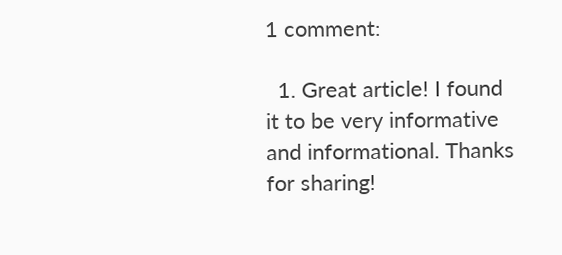1 comment:

  1. Great article! I found it to be very informative and informational. Thanks for sharing!